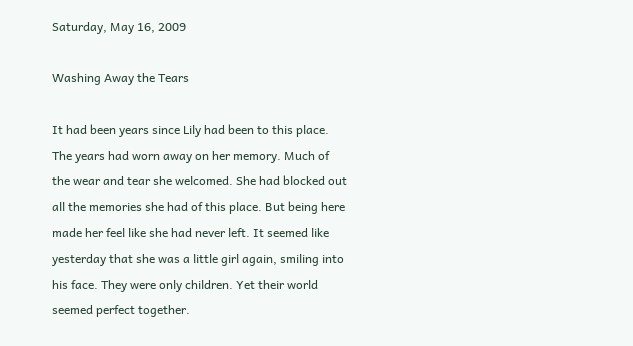Saturday, May 16, 2009

Washing Away the Tears

It had been years since Lily had been to this place. The years had worn away on her memory. Much of the wear and tear she welcomed. She had blocked out all the memories she had of this place. But being here made her feel like she had never left. It seemed like yesterday that she was a little girl again, smiling into his face. They were only children. Yet their world seemed perfect together.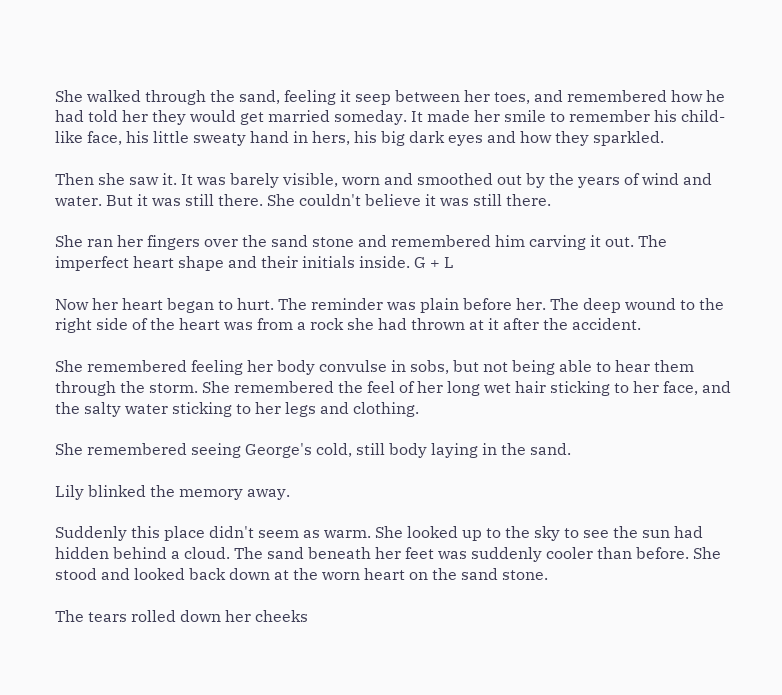She walked through the sand, feeling it seep between her toes, and remembered how he had told her they would get married someday. It made her smile to remember his child-like face, his little sweaty hand in hers, his big dark eyes and how they sparkled.

Then she saw it. It was barely visible, worn and smoothed out by the years of wind and water. But it was still there. She couldn't believe it was still there.

She ran her fingers over the sand stone and remembered him carving it out. The imperfect heart shape and their initials inside. G + L

Now her heart began to hurt. The reminder was plain before her. The deep wound to the right side of the heart was from a rock she had thrown at it after the accident.

She remembered feeling her body convulse in sobs, but not being able to hear them through the storm. She remembered the feel of her long wet hair sticking to her face, and the salty water sticking to her legs and clothing.

She remembered seeing George's cold, still body laying in the sand.

Lily blinked the memory away.

Suddenly this place didn't seem as warm. She looked up to the sky to see the sun had hidden behind a cloud. The sand beneath her feet was suddenly cooler than before. She stood and looked back down at the worn heart on the sand stone.

The tears rolled down her cheeks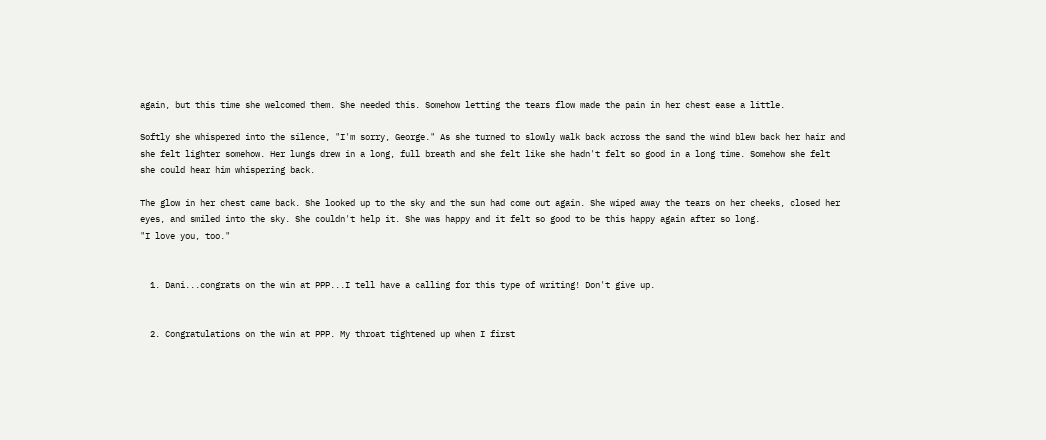again, but this time she welcomed them. She needed this. Somehow letting the tears flow made the pain in her chest ease a little.

Softly she whispered into the silence, "I'm sorry, George." As she turned to slowly walk back across the sand the wind blew back her hair and she felt lighter somehow. Her lungs drew in a long, full breath and she felt like she hadn't felt so good in a long time. Somehow she felt she could hear him whispering back.

The glow in her chest came back. She looked up to the sky and the sun had come out again. She wiped away the tears on her cheeks, closed her eyes, and smiled into the sky. She couldn't help it. She was happy and it felt so good to be this happy again after so long.
"I love you, too."


  1. Dani...congrats on the win at PPP...I tell have a calling for this type of writing! Don't give up.


  2. Congratulations on the win at PPP. My throat tightened up when I first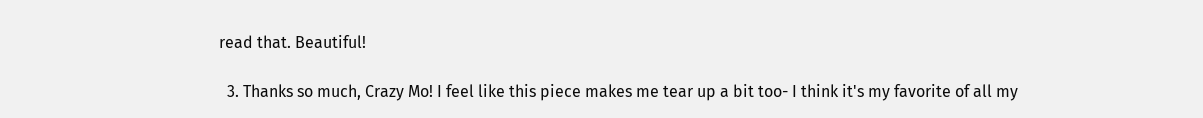read that. Beautiful!

  3. Thanks so much, Crazy Mo! I feel like this piece makes me tear up a bit too- I think it's my favorite of all my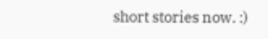short stories now. :)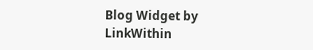Blog Widget by LinkWithin